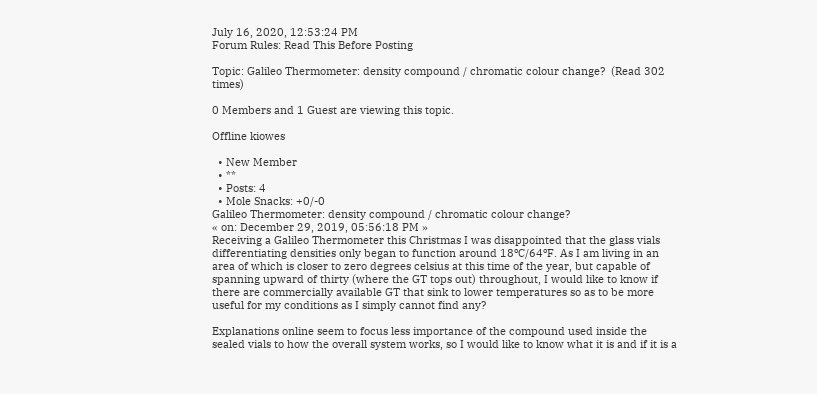July 16, 2020, 12:53:24 PM
Forum Rules: Read This Before Posting

Topic: Galileo Thermometer: density compound / chromatic colour change?  (Read 302 times)

0 Members and 1 Guest are viewing this topic.

Offline kiowes

  • New Member
  • **
  • Posts: 4
  • Mole Snacks: +0/-0
Galileo Thermometer: density compound / chromatic colour change?
« on: December 29, 2019, 05:56:18 PM »
Receiving a Galileo Thermometer this Christmas I was disappointed that the glass vials differentiating densities only began to function around 18ºC/64ºF. As I am living in an area of which is closer to zero degrees celsius at this time of the year, but capable of spanning upward of thirty (where the GT tops out) throughout, I would like to know if there are commercially available GT that sink to lower temperatures so as to be more useful for my conditions as I simply cannot find any?

Explanations online seem to focus less importance of the compound used inside the sealed vials to how the overall system works, so I would like to know what it is and if it is a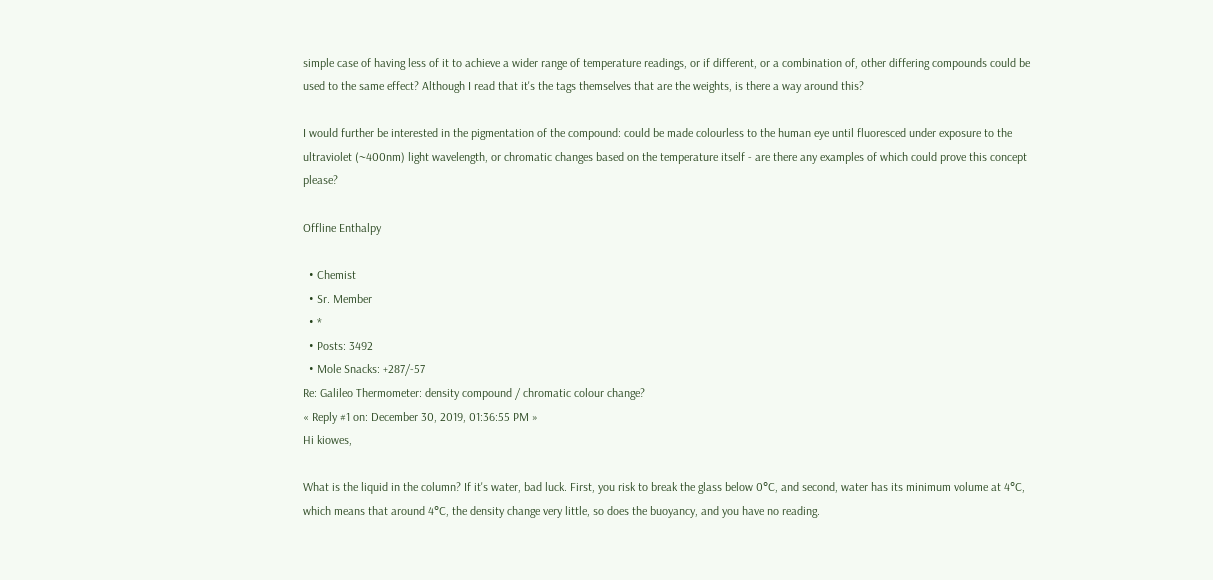simple case of having less of it to achieve a wider range of temperature readings, or if different, or a combination of, other differing compounds could be used to the same effect? Although I read that it's the tags themselves that are the weights, is there a way around this?

I would further be interested in the pigmentation of the compound: could be made colourless to the human eye until fluoresced under exposure to the ultraviolet (~400nm) light wavelength, or chromatic changes based on the temperature itself - are there any examples of which could prove this concept please?

Offline Enthalpy

  • Chemist
  • Sr. Member
  • *
  • Posts: 3492
  • Mole Snacks: +287/-57
Re: Galileo Thermometer: density compound / chromatic colour change?
« Reply #1 on: December 30, 2019, 01:36:55 PM »
Hi kiowes,

What is the liquid in the column? If it's water, bad luck. First, you risk to break the glass below 0°C, and second, water has its minimum volume at 4°C, which means that around 4°C, the density change very little, so does the buoyancy, and you have no reading.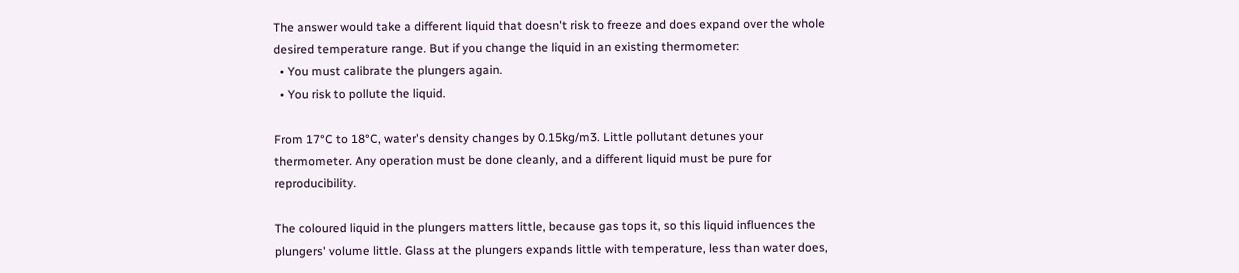The answer would take a different liquid that doesn't risk to freeze and does expand over the whole desired temperature range. But if you change the liquid in an existing thermometer:
  • You must calibrate the plungers again.
  • You risk to pollute the liquid.

From 17°C to 18°C, water's density changes by 0.15kg/m3. Little pollutant detunes your thermometer. Any operation must be done cleanly, and a different liquid must be pure for reproducibility.

The coloured liquid in the plungers matters little, because gas tops it, so this liquid influences the plungers' volume little. Glass at the plungers expands little with temperature, less than water does,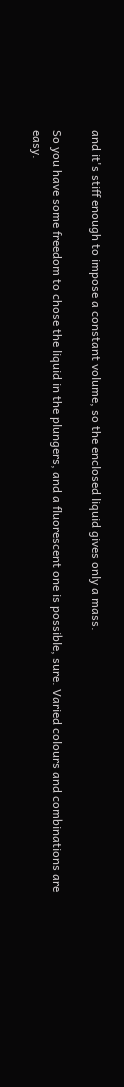and it's stiff enough to impose a constant volume, so the enclosed liquid gives only a mass.

So you have some freedom to chose the liquid in the plungers, and a fluorescent one is possible, sure. Varied colours and combinations are easy.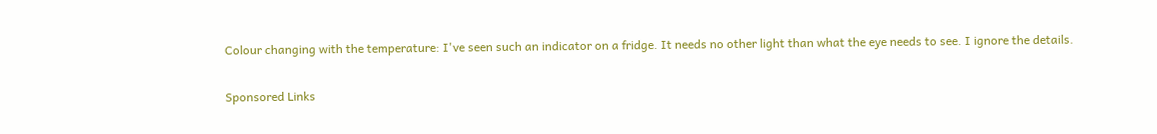Colour changing with the temperature: I've seen such an indicator on a fridge. It needs no other light than what the eye needs to see. I ignore the details.

Sponsored Links